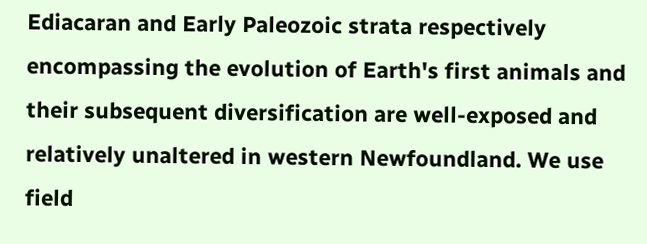Ediacaran and Early Paleozoic strata respectively encompassing the evolution of Earth's first animals and their subsequent diversification are well-exposed and relatively unaltered in western Newfoundland. We use field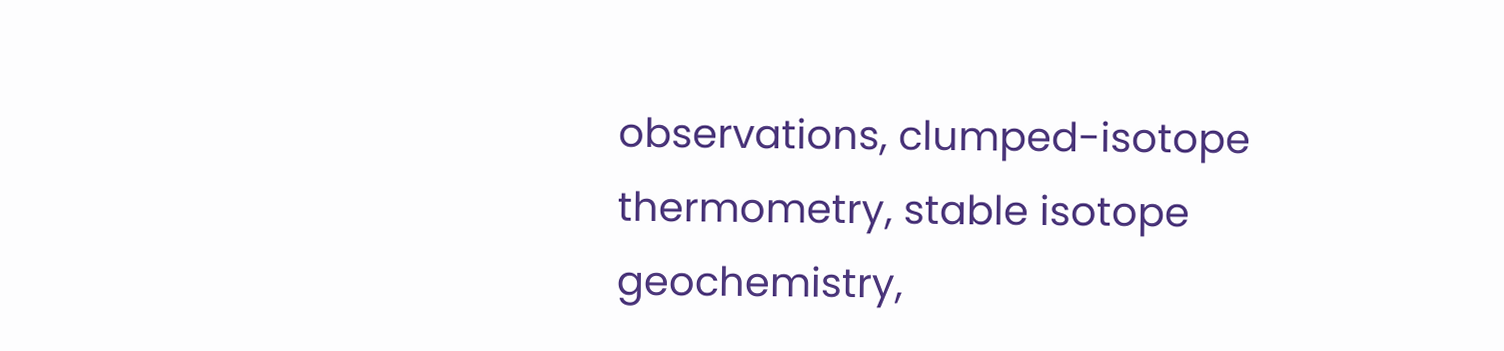observations, clumped-isotope thermometry, stable isotope geochemistry,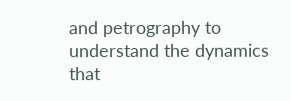and petrography to understand the dynamics that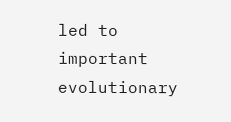led to important evolutionary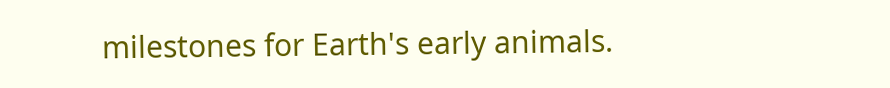milestones for Earth's early animals.